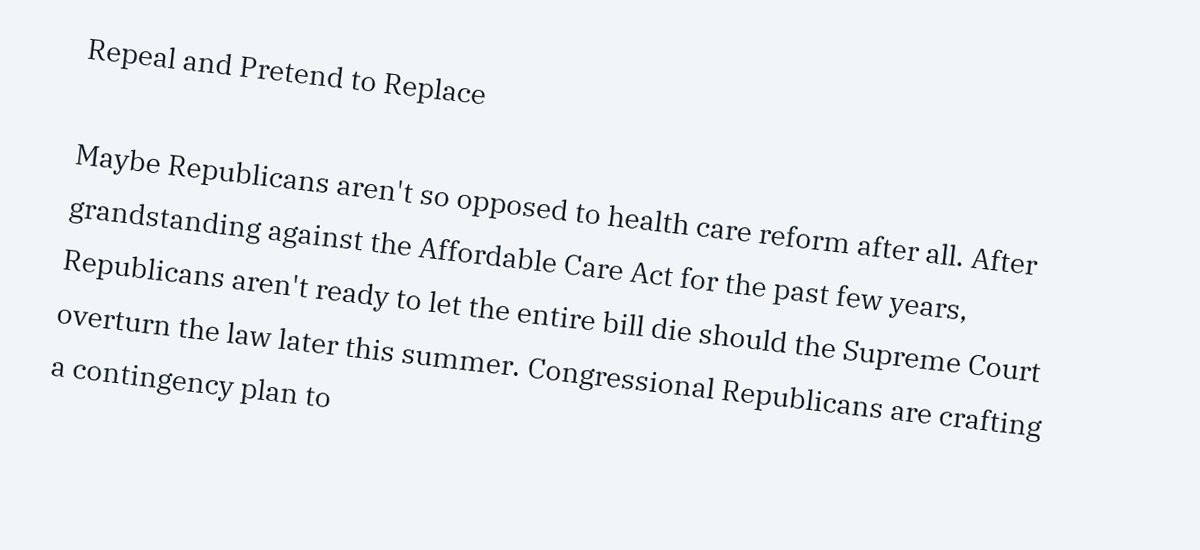Repeal and Pretend to Replace

Maybe Republicans aren't so opposed to health care reform after all. After grandstanding against the Affordable Care Act for the past few years, Republicans aren't ready to let the entire bill die should the Supreme Court overturn the law later this summer. Congressional Republicans are crafting a contingency plan to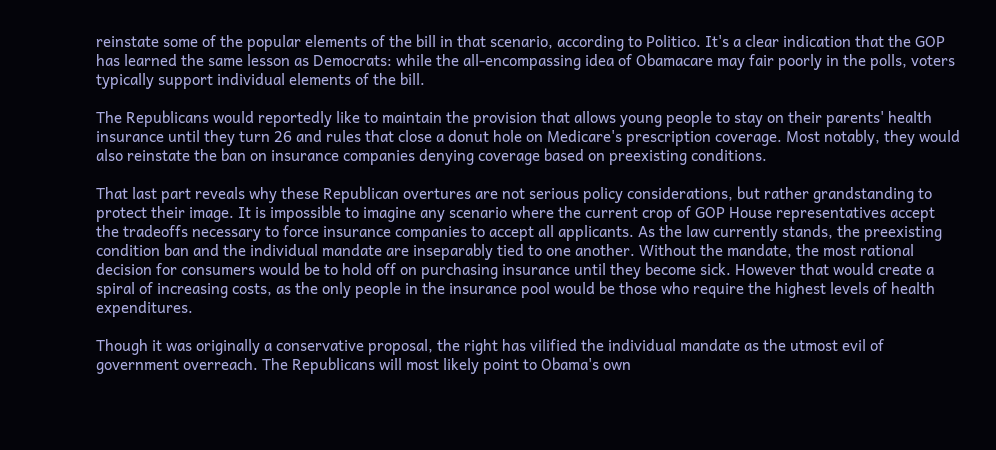reinstate some of the popular elements of the bill in that scenario, according to Politico. It's a clear indication that the GOP has learned the same lesson as Democrats: while the all-encompassing idea of Obamacare may fair poorly in the polls, voters typically support individual elements of the bill.

The Republicans would reportedly like to maintain the provision that allows young people to stay on their parents' health insurance until they turn 26 and rules that close a donut hole on Medicare's prescription coverage. Most notably, they would also reinstate the ban on insurance companies denying coverage based on preexisting conditions.

That last part reveals why these Republican overtures are not serious policy considerations, but rather grandstanding to protect their image. It is impossible to imagine any scenario where the current crop of GOP House representatives accept the tradeoffs necessary to force insurance companies to accept all applicants. As the law currently stands, the preexisting condition ban and the individual mandate are inseparably tied to one another. Without the mandate, the most rational decision for consumers would be to hold off on purchasing insurance until they become sick. However that would create a spiral of increasing costs, as the only people in the insurance pool would be those who require the highest levels of health expenditures.

Though it was originally a conservative proposal, the right has vilified the individual mandate as the utmost evil of government overreach. The Republicans will most likely point to Obama's own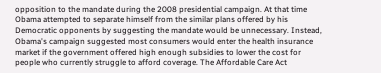opposition to the mandate during the 2008 presidential campaign. At that time Obama attempted to separate himself from the similar plans offered by his Democratic opponents by suggesting the mandate would be unnecessary. Instead, Obama's campaign suggested most consumers would enter the health insurance market if the government offered high enough subsidies to lower the cost for people who currently struggle to afford coverage. The Affordable Care Act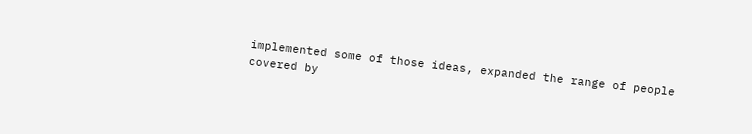implemented some of those ideas, expanded the range of people covered by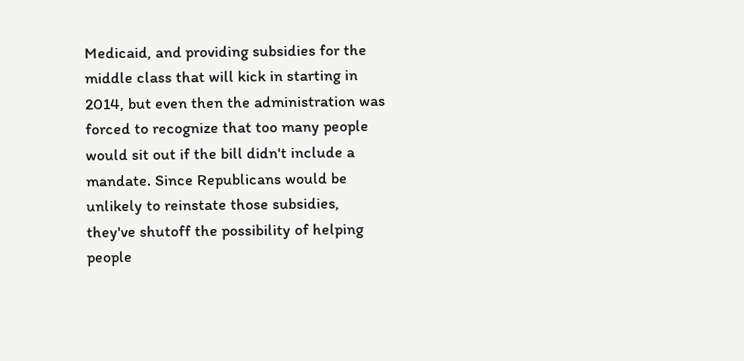Medicaid, and providing subsidies for the middle class that will kick in starting in 2014, but even then the administration was forced to recognize that too many people would sit out if the bill didn't include a mandate. Since Republicans would be unlikely to reinstate those subsidies, they've shutoff the possibility of helping people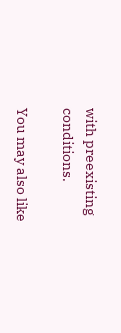with preexisting conditions.

You may also like